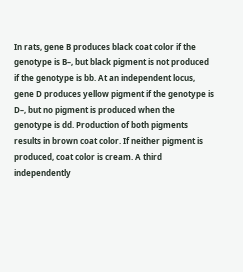In rats, gene B produces black coat color if the genotype is B–, but black pigment is not produced if the genotype is bb. At an independent locus, gene D produces yellow pigment if the genotype is D–, but no pigment is produced when the genotype is dd. Production of both pigments results in brown coat color. If neither pigment is produced, coat color is cream. A third independently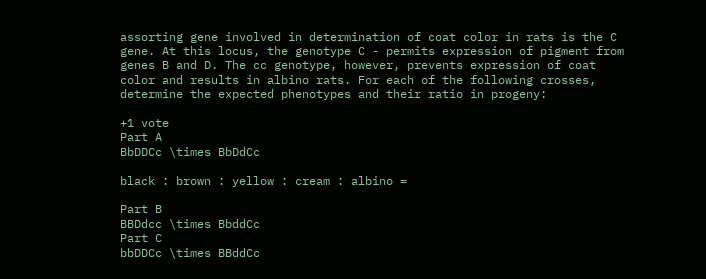assorting gene involved in determination of coat color in rats is the C gene. At this locus, the genotype C - permits expression of pigment from genes B and D. The cc genotype, however, prevents expression of coat color and results in albino rats. For each of the following crosses, determine the expected phenotypes and their ratio in progeny:

+1 vote
Part A
BbDDCc \times BbDdCc

black : brown : yellow : cream : albino =

Part B
BBDdcc \times BbddCc
Part C
bbDDCc \times BBddCc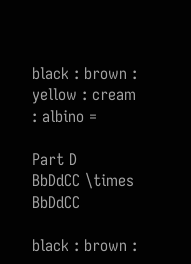black : brown : yellow : cream : albino =

Part D
BbDdCC \times BbDdCC

black : brown :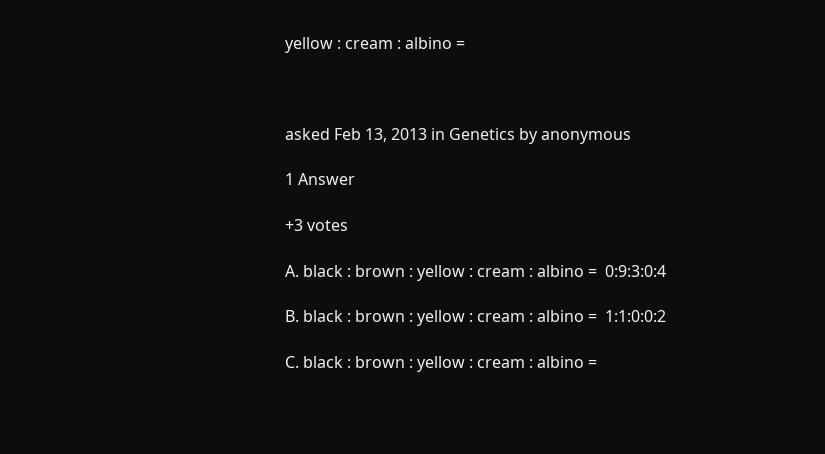yellow : cream : albino =



asked Feb 13, 2013 in Genetics by anonymous

1 Answer

+3 votes

A. black : brown : yellow : cream : albino =  0:9:3:0:4

B. black : brown : yellow : cream : albino =  1:1:0:0:2

C. black : brown : yellow : cream : albino =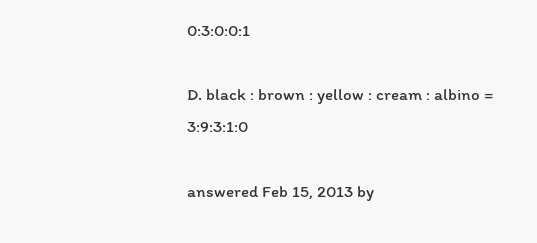0:3:0:0:1

D. black : brown : yellow : cream : albino =  3:9:3:1:0

answered Feb 15, 2013 by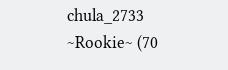chula_2733 ~Rookie~ (70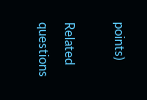points)

Related questions